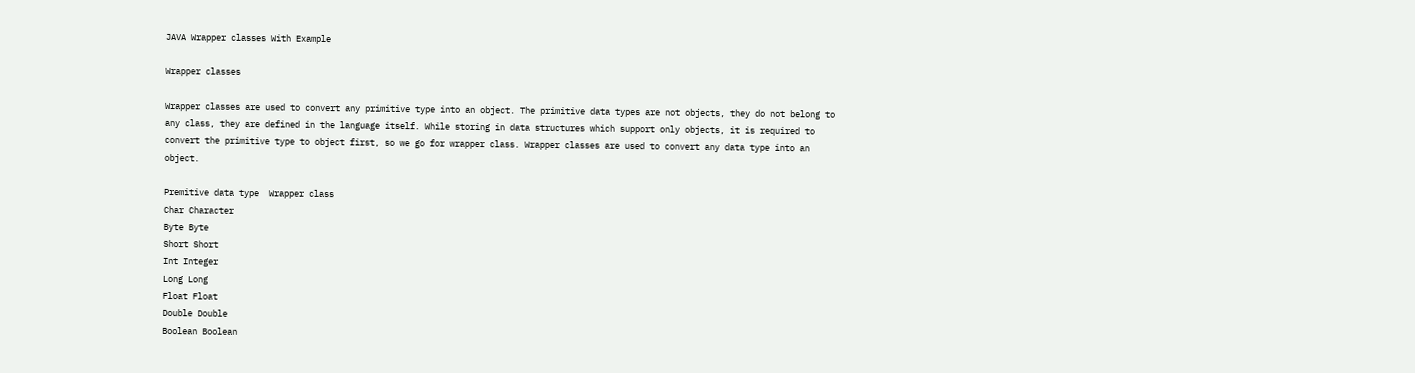JAVA Wrapper classes With Example

Wrapper classes

Wrapper classes are used to convert any primitive type into an object. The primitive data types are not objects, they do not belong to any class, they are defined in the language itself. While storing in data structures which support only objects, it is required to convert the primitive type to object first, so we go for wrapper class. Wrapper classes are used to convert any data type into an object.

Premitive data type  Wrapper class
Char Character
Byte Byte
Short Short
Int Integer
Long Long
Float Float
Double Double
Boolean Boolean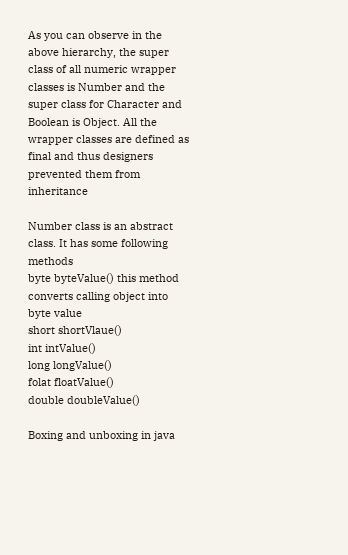As you can observe in the above hierarchy, the super class of all numeric wrapper classes is Number and the super class for Character and Boolean is Object. All the wrapper classes are defined as final and thus designers prevented them from inheritance

Number class is an abstract class. It has some following methods
byte byteValue() this method converts calling object into byte value
short shortVlaue()
int intValue()
long longValue()
folat floatValue()
double doubleValue()

Boxing and unboxing in java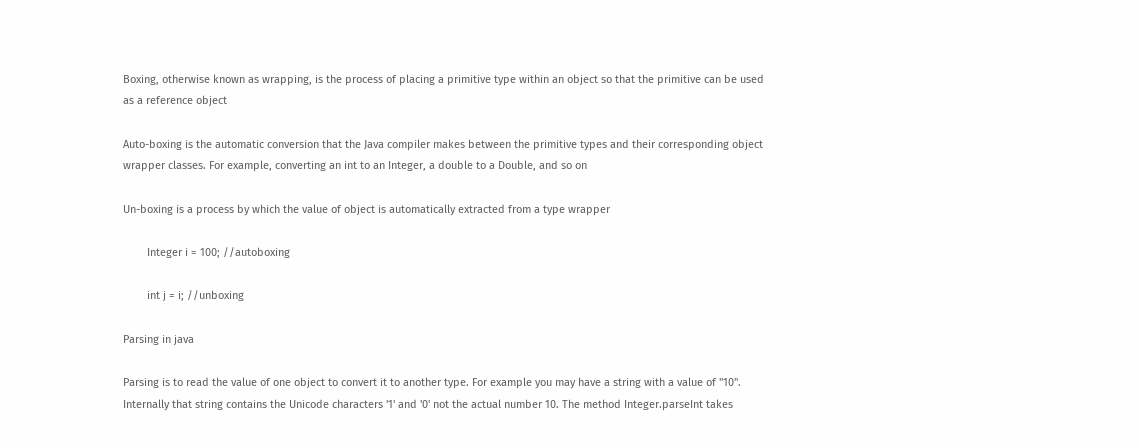Boxing, otherwise known as wrapping, is the process of placing a primitive type within an object so that the primitive can be used as a reference object

Auto-boxing is the automatic conversion that the Java compiler makes between the primitive types and their corresponding object wrapper classes. For example, converting an int to an Integer, a double to a Double, and so on

Un-boxing is a process by which the value of object is automatically extracted from a type wrapper

        Integer i = 100; //autoboxing

        int j = i; //unboxing

Parsing in java

Parsing is to read the value of one object to convert it to another type. For example you may have a string with a value of "10". Internally that string contains the Unicode characters '1' and '0' not the actual number 10. The method Integer.parseInt takes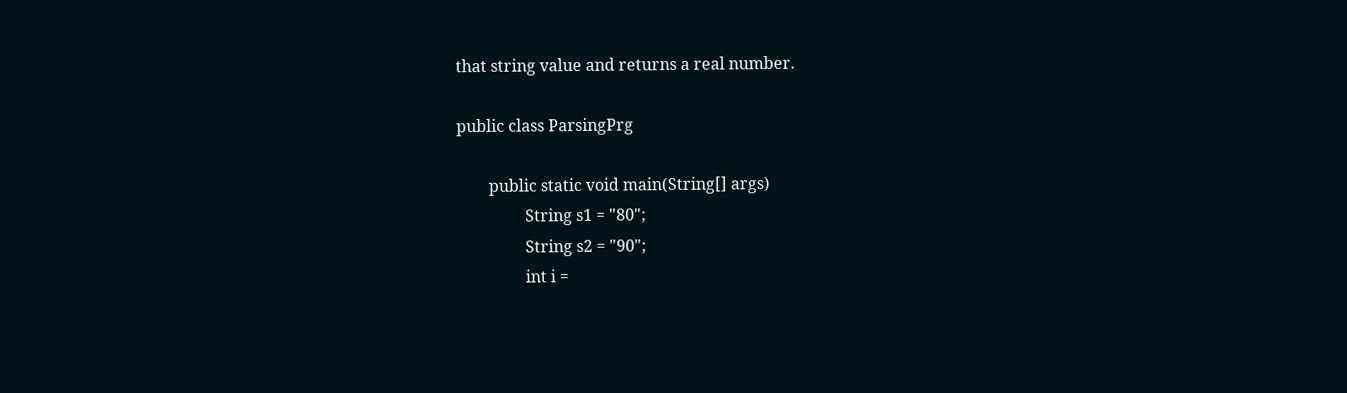that string value and returns a real number.

public class ParsingPrg

        public static void main(String[] args)
                 String s1 = "80";
                 String s2 = "90";
                 int i =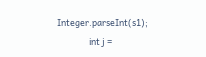Integer.parseInt(s1);
                int j =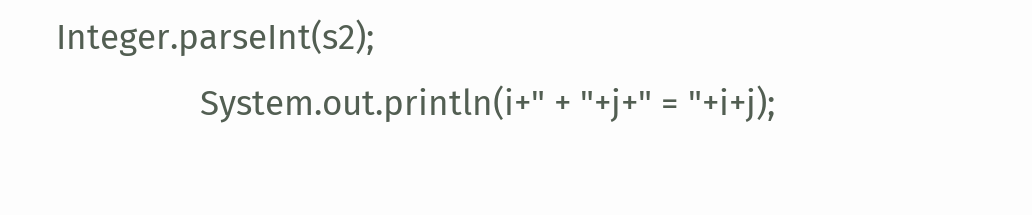Integer.parseInt(s2);
                System.out.println(i+" + "+j+" = "+i+j);